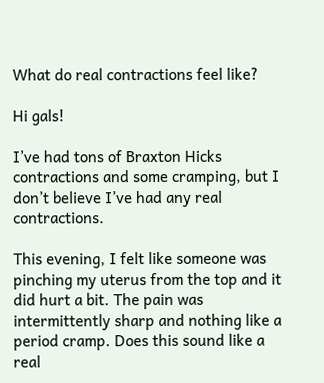What do real contractions feel like?

Hi gals!

I’ve had tons of Braxton Hicks contractions and some cramping, but I don’t believe I’ve had any real contractions.

This evening, I felt like someone was pinching my uterus from the top and it did hurt a bit. The pain was intermittently sharp and nothing like a period cramp. Does this sound like a real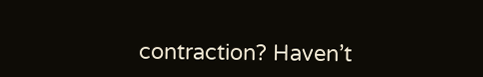contraction? Haven’t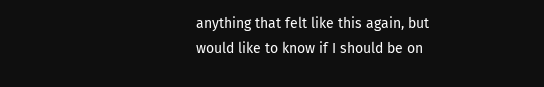anything that felt like this again, but would like to know if I should be on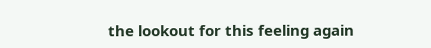the lookout for this feeling again